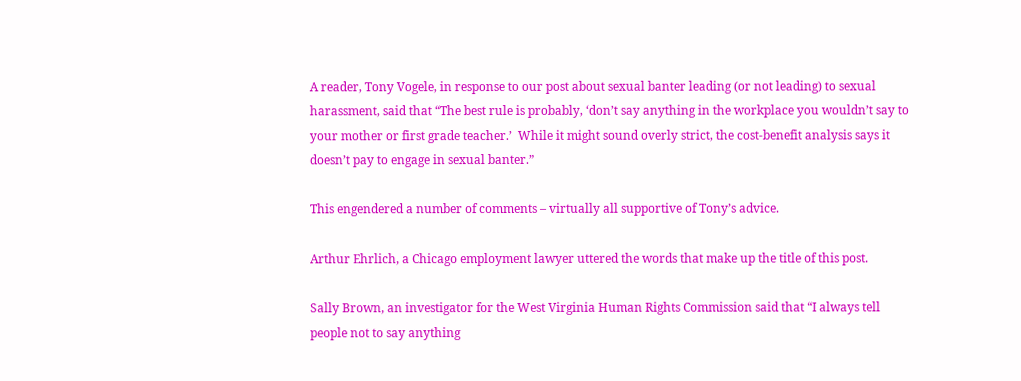A reader, Tony Vogele, in response to our post about sexual banter leading (or not leading) to sexual harassment, said that “The best rule is probably, ‘don’t say anything in the workplace you wouldn’t say to your mother or first grade teacher.’  While it might sound overly strict, the cost-benefit analysis says it doesn’t pay to engage in sexual banter.”

This engendered a number of comments – virtually all supportive of Tony’s advice.

Arthur Ehrlich, a Chicago employment lawyer uttered the words that make up the title of this post.

Sally Brown, an investigator for the West Virginia Human Rights Commission said that “I always tell people not to say anything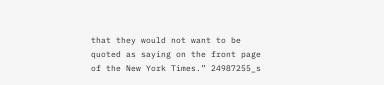that they would not want to be quoted as saying on the front page of the New York Times.” 24987255_s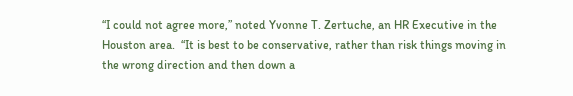“I could not agree more,” noted Yvonne T. Zertuche, an HR Executive in the Houston area.  “It is best to be conservative, rather than risk things moving in the wrong direction and then down a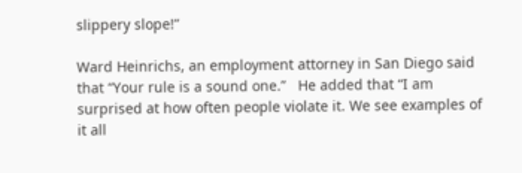slippery slope!”

Ward Heinrichs, an employment attorney in San Diego said that “Your rule is a sound one.”   He added that “I am surprised at how often people violate it. We see examples of it all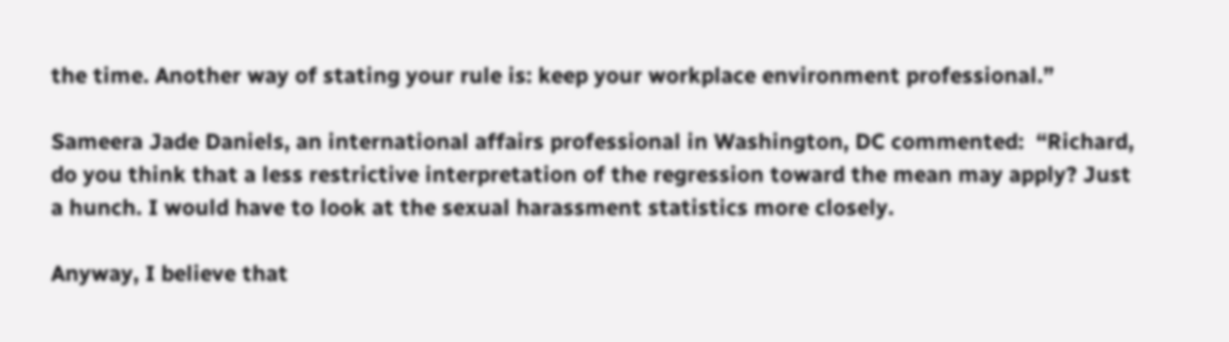the time. Another way of stating your rule is: keep your workplace environment professional.”

Sameera Jade Daniels, an international affairs professional in Washington, DC commented:  “Richard, do you think that a less restrictive interpretation of the regression toward the mean may apply? Just a hunch. I would have to look at the sexual harassment statistics more closely.

Anyway, I believe that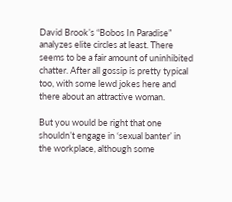David Brook’s “Bobos In Paradise” analyzes elite circles at least. There seems to be a fair amount of uninhibited chatter. After all gossip is pretty typical too, with some lewd jokes here and there about an attractive woman.

But you would be right that one shouldn’t engage in ‘sexual banter’ in the workplace, although some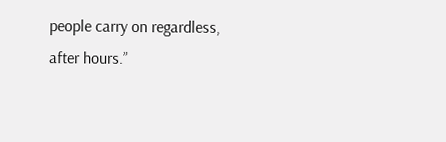people carry on regardless, after hours.”